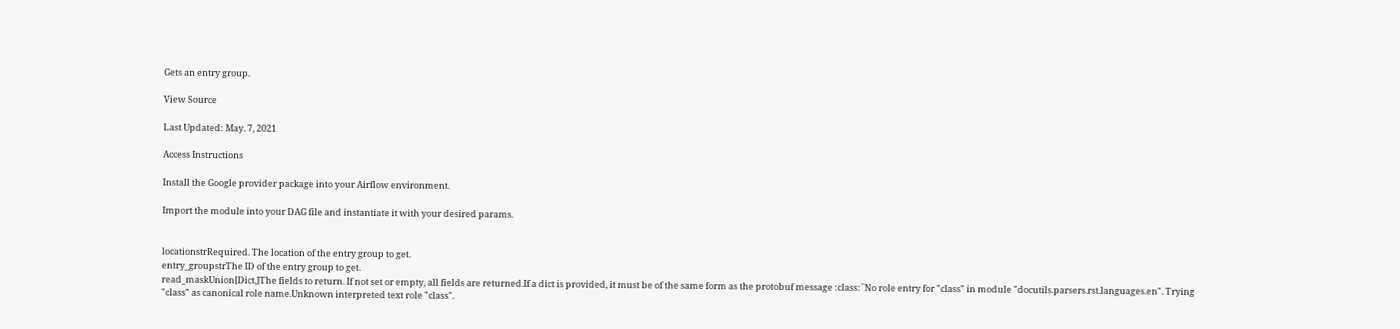Gets an entry group.

View Source

Last Updated: May. 7, 2021

Access Instructions

Install the Google provider package into your Airflow environment.

Import the module into your DAG file and instantiate it with your desired params.


locationstrRequired. The location of the entry group to get.
entry_groupstrThe ID of the entry group to get.
read_maskUnion[Dict,]The fields to return. If not set or empty, all fields are returned.If a dict is provided, it must be of the same form as the protobuf message :class:``No role entry for "class" in module "docutils.parsers.rst.languages.en". Trying "class" as canonical role name.Unknown interpreted text role "class".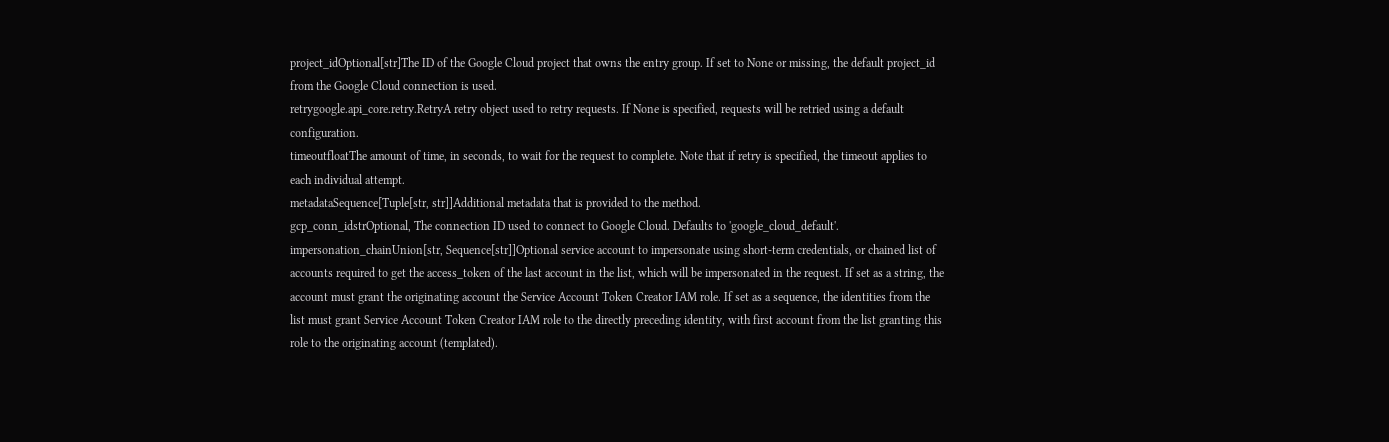project_idOptional[str]The ID of the Google Cloud project that owns the entry group. If set to None or missing, the default project_id from the Google Cloud connection is used.
retrygoogle.api_core.retry.RetryA retry object used to retry requests. If None is specified, requests will be retried using a default configuration.
timeoutfloatThe amount of time, in seconds, to wait for the request to complete. Note that if retry is specified, the timeout applies to each individual attempt.
metadataSequence[Tuple[str, str]]Additional metadata that is provided to the method.
gcp_conn_idstrOptional, The connection ID used to connect to Google Cloud. Defaults to 'google_cloud_default'.
impersonation_chainUnion[str, Sequence[str]]Optional service account to impersonate using short-term credentials, or chained list of accounts required to get the access_token of the last account in the list, which will be impersonated in the request. If set as a string, the account must grant the originating account the Service Account Token Creator IAM role. If set as a sequence, the identities from the list must grant Service Account Token Creator IAM role to the directly preceding identity, with first account from the list granting this role to the originating account (templated).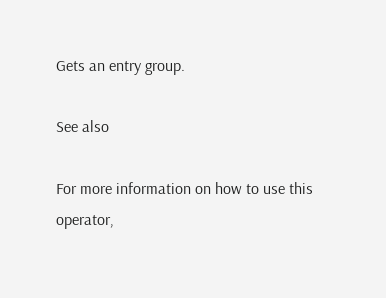Gets an entry group.

See also

For more information on how to use this operator,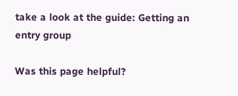take a look at the guide: Getting an entry group

Was this page helpful?